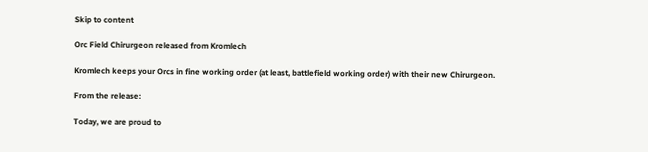Skip to content

Orc Field Chirurgeon released from Kromlech

Kromlech keeps your Orcs in fine working order (at least, battlefield working order) with their new Chirurgeon.

From the release:

Today, we are proud to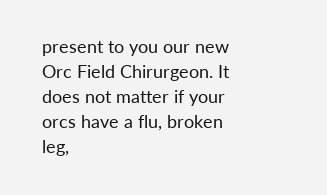present to you our new Orc Field Chirurgeon. It does not matter if your orcs have a flu, broken leg,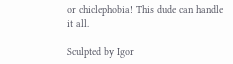or chiclephobia! This dude can handle it all.

Sculpted by Igor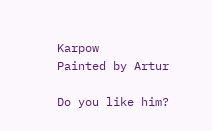Karpow
Painted by Artur

Do you like him?